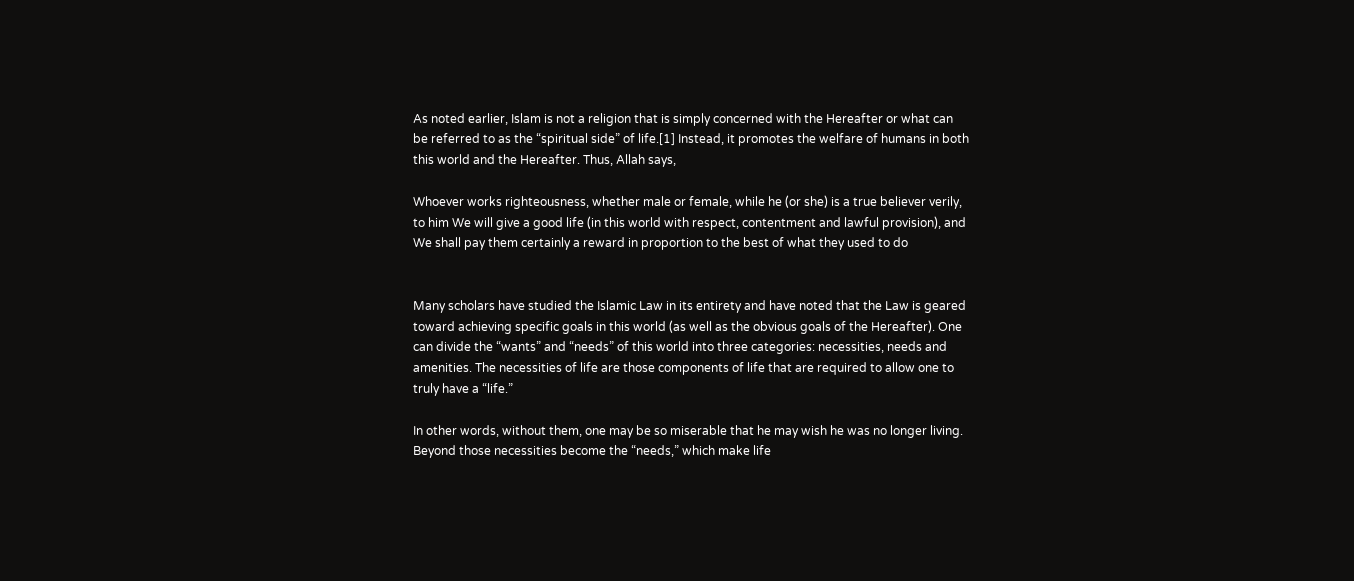As noted earlier, Islam is not a religion that is simply concerned with the Hereafter or what can be referred to as the “spiritual side” of life.[1] Instead, it promotes the welfare of humans in both this world and the Hereafter. Thus, Allah says,

Whoever works righteousness, whether male or female, while he (or she) is a true believer verily, to him We will give a good life (in this world with respect, contentment and lawful provision), and We shall pay them certainly a reward in proportion to the best of what they used to do


Many scholars have studied the Islamic Law in its entirety and have noted that the Law is geared toward achieving specific goals in this world (as well as the obvious goals of the Hereafter). One can divide the “wants” and “needs” of this world into three categories: necessities, needs and amenities. The necessities of life are those components of life that are required to allow one to truly have a “life.”

In other words, without them, one may be so miserable that he may wish he was no longer living. Beyond those necessities become the “needs,” which make life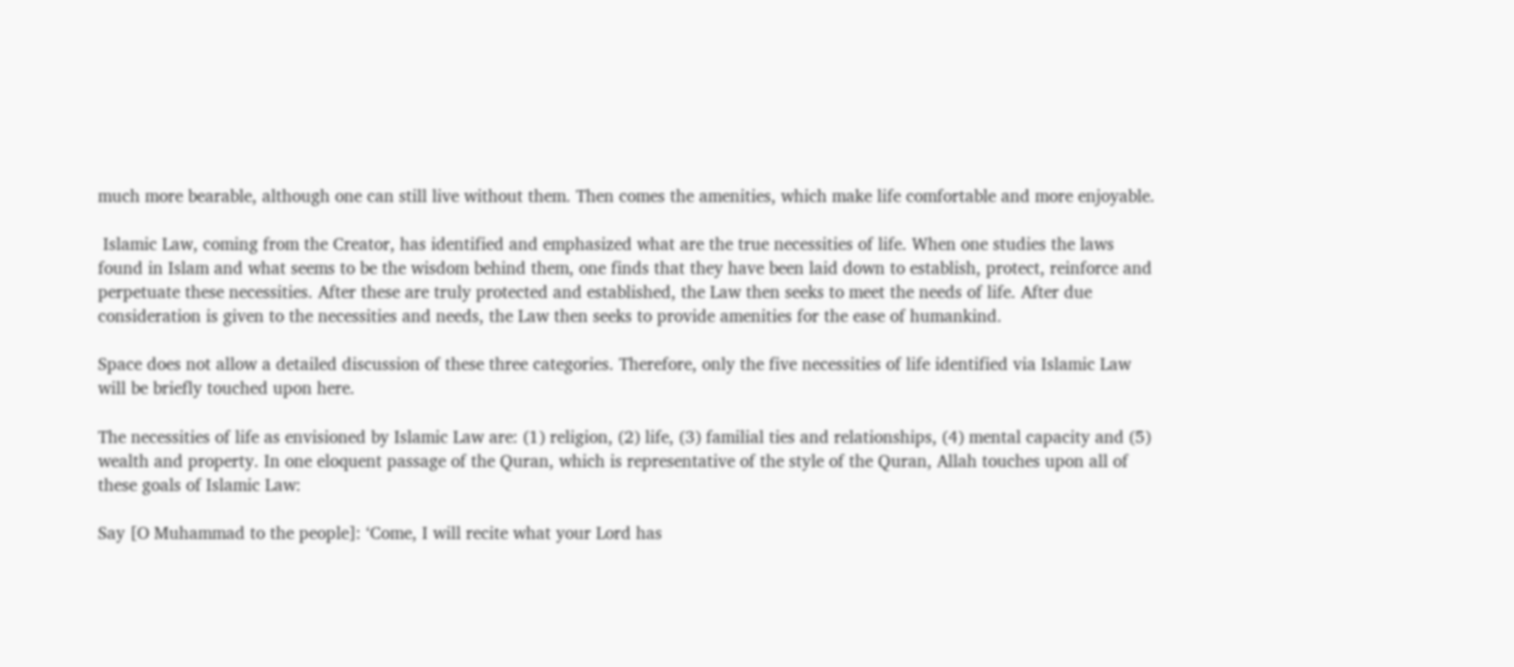much more bearable, although one can still live without them. Then comes the amenities, which make life comfortable and more enjoyable.

 Islamic Law, coming from the Creator, has identified and emphasized what are the true necessities of life. When one studies the laws found in Islam and what seems to be the wisdom behind them, one finds that they have been laid down to establish, protect, reinforce and perpetuate these necessities. After these are truly protected and established, the Law then seeks to meet the needs of life. After due consideration is given to the necessities and needs, the Law then seeks to provide amenities for the ease of humankind.

Space does not allow a detailed discussion of these three categories. Therefore, only the five necessities of life identified via Islamic Law will be briefly touched upon here.

The necessities of life as envisioned by Islamic Law are: (1) religion, (2) life, (3) familial ties and relationships, (4) mental capacity and (5) wealth and property. In one eloquent passage of the Quran, which is representative of the style of the Quran, Allah touches upon all of these goals of Islamic Law:

Say [O Muhammad to the people]: ‘Come, I will recite what your Lord has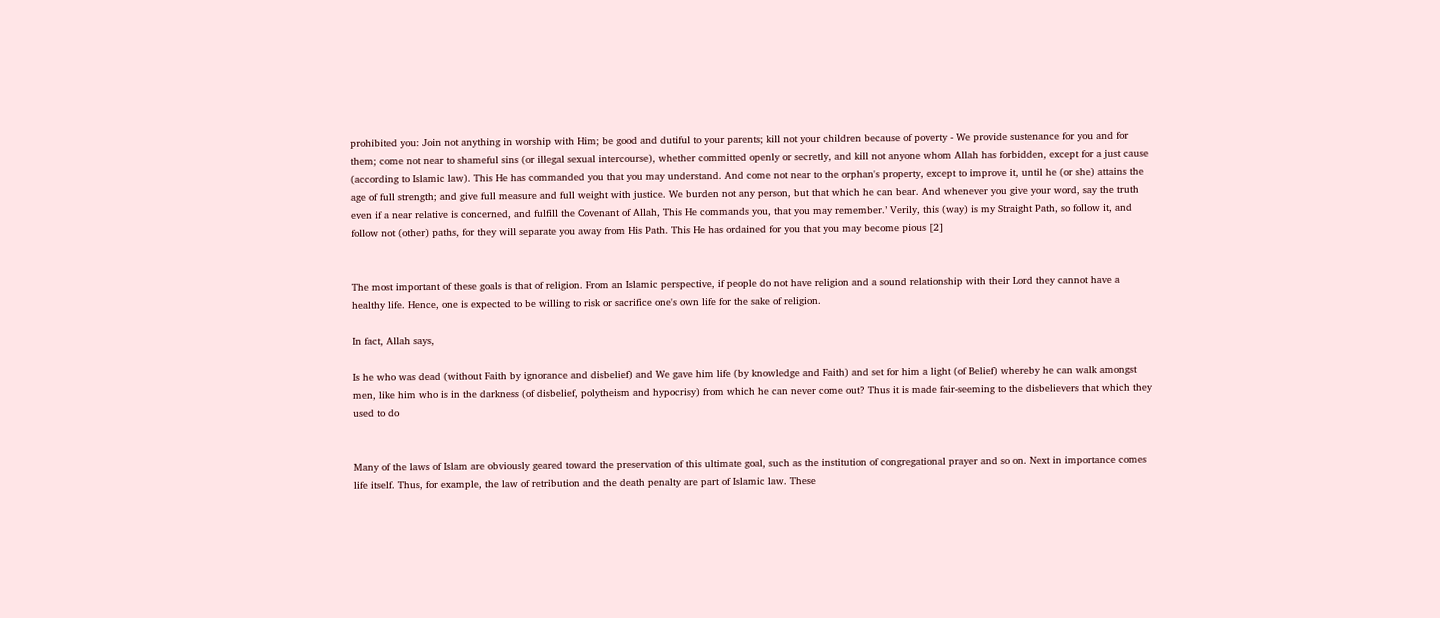prohibited you: Join not anything in worship with Him; be good and dutiful to your parents; kill not your children because of poverty - We provide sustenance for you and for them; come not near to shameful sins (or illegal sexual intercourse), whether committed openly or secretly, and kill not anyone whom Allah has forbidden, except for a just cause (according to Islamic law). This He has commanded you that you may understand. And come not near to the orphan's property, except to improve it, until he (or she) attains the age of full strength; and give full measure and full weight with justice. We burden not any person, but that which he can bear. And whenever you give your word, say the truth even if a near relative is concerned, and fulfill the Covenant of Allah, This He commands you, that you may remember.’ Verily, this (way) is my Straight Path, so follow it, and follow not (other) paths, for they will separate you away from His Path. This He has ordained for you that you may become pious [2]


The most important of these goals is that of religion. From an Islamic perspective, if people do not have religion and a sound relationship with their Lord they cannot have a healthy life. Hence, one is expected to be willing to risk or sacrifice one's own life for the sake of religion.

In fact, Allah says,

Is he who was dead (without Faith by ignorance and disbelief) and We gave him life (by knowledge and Faith) and set for him a light (of Belief) whereby he can walk amongst men, like him who is in the darkness (of disbelief, polytheism and hypocrisy) from which he can never come out? Thus it is made fair-seeming to the disbelievers that which they used to do


Many of the laws of Islam are obviously geared toward the preservation of this ultimate goal, such as the institution of congregational prayer and so on. Next in importance comes life itself. Thus, for example, the law of retribution and the death penalty are part of Islamic law. These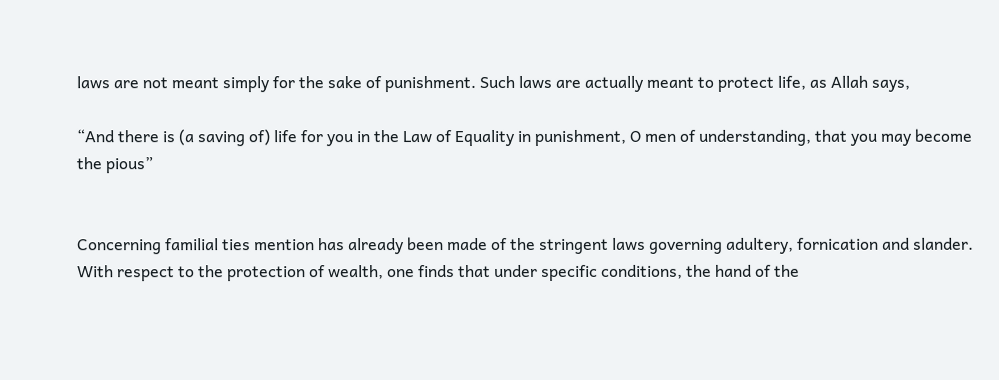laws are not meant simply for the sake of punishment. Such laws are actually meant to protect life, as Allah says,

“And there is (a saving of) life for you in the Law of Equality in punishment, O men of understanding, that you may become the pious”


Concerning familial ties mention has already been made of the stringent laws governing adultery, fornication and slander. With respect to the protection of wealth, one finds that under specific conditions, the hand of the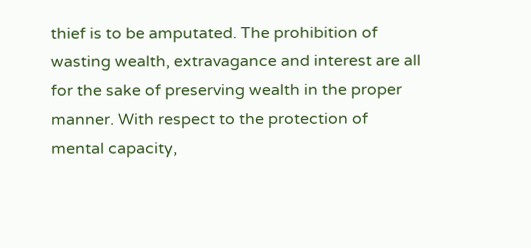thief is to be amputated. The prohibition of wasting wealth, extravagance and interest are all for the sake of preserving wealth in the proper manner. With respect to the protection of mental capacity,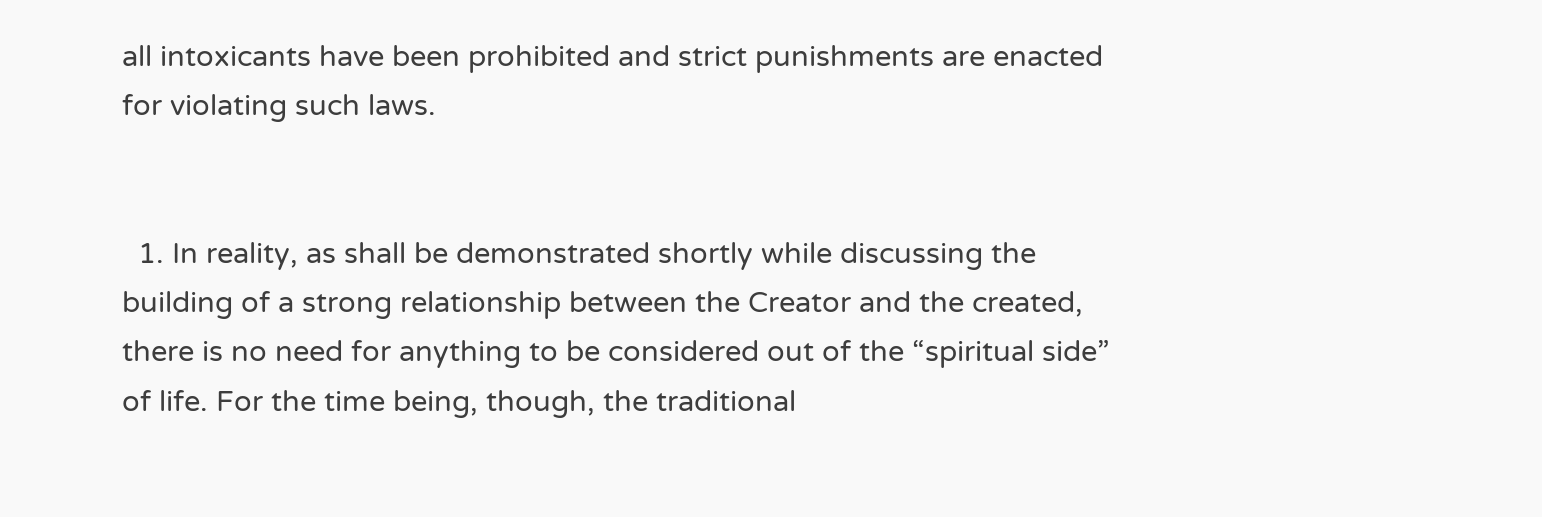all intoxicants have been prohibited and strict punishments are enacted for violating such laws.


  1. In reality, as shall be demonstrated shortly while discussing the building of a strong relationship between the Creator and the created, there is no need for anything to be considered out of the “spiritual side” of life. For the time being, though, the traditional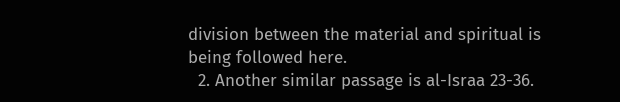division between the material and spiritual is being followed here.
  2. Another similar passage is al-Israa 23-36.